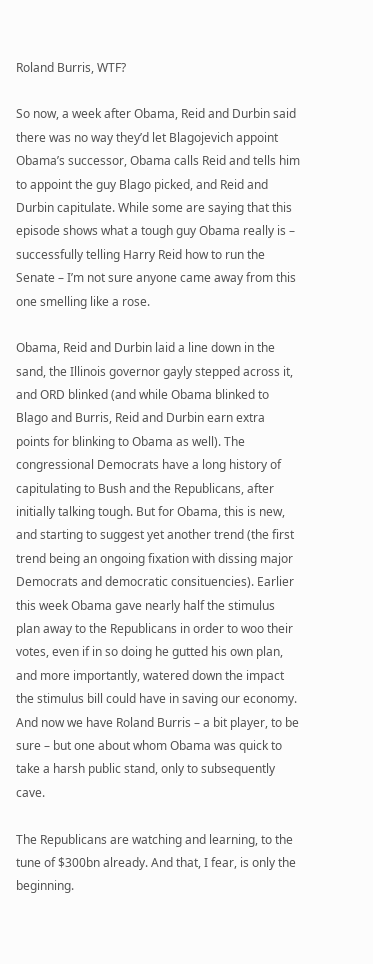Roland Burris, WTF?

So now, a week after Obama, Reid and Durbin said there was no way they’d let Blagojevich appoint Obama’s successor, Obama calls Reid and tells him to appoint the guy Blago picked, and Reid and Durbin capitulate. While some are saying that this episode shows what a tough guy Obama really is – successfully telling Harry Reid how to run the Senate – I’m not sure anyone came away from this one smelling like a rose.

Obama, Reid and Durbin laid a line down in the sand, the Illinois governor gayly stepped across it, and ORD blinked (and while Obama blinked to Blago and Burris, Reid and Durbin earn extra points for blinking to Obama as well). The congressional Democrats have a long history of capitulating to Bush and the Republicans, after initially talking tough. But for Obama, this is new, and starting to suggest yet another trend (the first trend being an ongoing fixation with dissing major Democrats and democratic consituencies). Earlier this week Obama gave nearly half the stimulus plan away to the Republicans in order to woo their votes, even if in so doing he gutted his own plan, and more importantly, watered down the impact the stimulus bill could have in saving our economy. And now we have Roland Burris – a bit player, to be sure – but one about whom Obama was quick to take a harsh public stand, only to subsequently cave.

The Republicans are watching and learning, to the tune of $300bn already. And that, I fear, is only the beginning.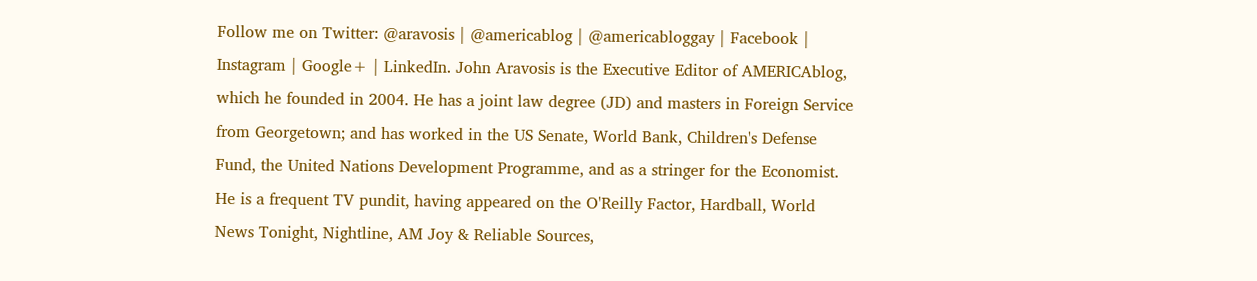Follow me on Twitter: @aravosis | @americablog | @americabloggay | Facebook | Instagram | Google+ | LinkedIn. John Aravosis is the Executive Editor of AMERICAblog, which he founded in 2004. He has a joint law degree (JD) and masters in Foreign Service from Georgetown; and has worked in the US Senate, World Bank, Children's Defense Fund, the United Nations Development Programme, and as a stringer for the Economist. He is a frequent TV pundit, having appeared on the O'Reilly Factor, Hardball, World News Tonight, Nightline, AM Joy & Reliable Sources,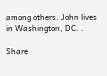among others. John lives in Washington, DC. .

Share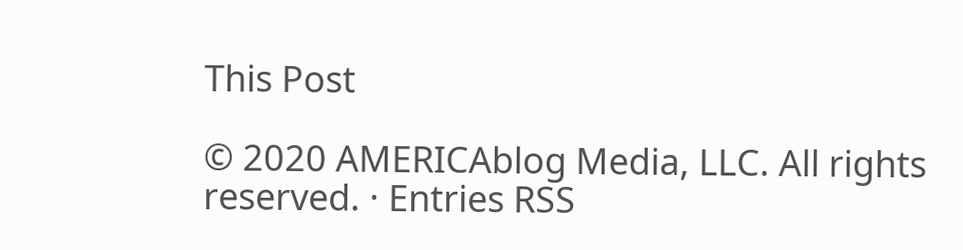This Post

© 2020 AMERICAblog Media, LLC. All rights reserved. · Entries RSS